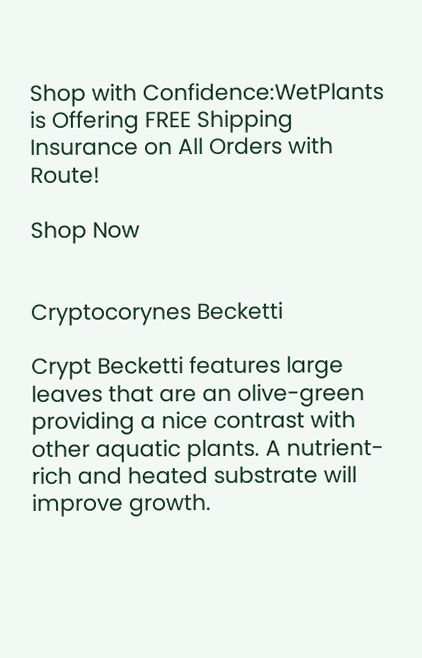Shop with Confidence:WetPlants is Offering FREE Shipping Insurance on All Orders with Route!

Shop Now


Cryptocorynes Becketti

Crypt Becketti features large leaves that are an olive-green providing a nice contrast with other aquatic plants. A nutrient-rich and heated substrate will improve growth.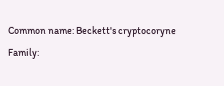Common name: Beckett's cryptocoryne
Family: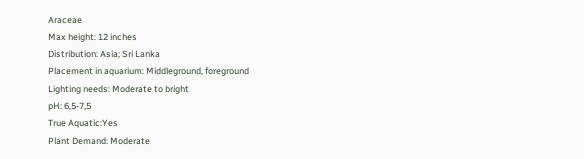Araceae
Max height: 12 inches
Distribution: Asia; Sri Lanka
Placement in aquarium: Middleground, foreground
Lighting needs: Moderate to bright
pH: 6,5-7,5
True Aquatic:Yes
Plant Demand: Moderate